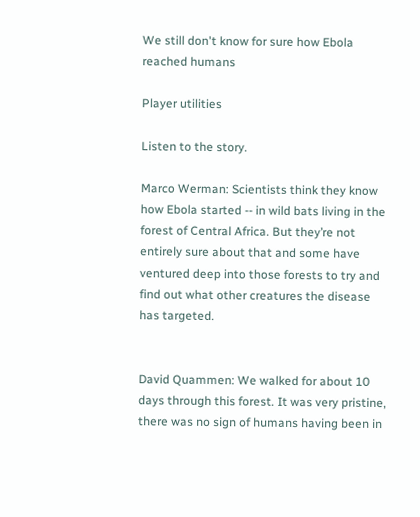We still don't know for sure how Ebola reached humans

Player utilities

Listen to the story.

Marco Werman: Scientists think they know how Ebola started -- in wild bats living in the forest of Central Africa. But they’re not entirely sure about that and some have ventured deep into those forests to try and find out what other creatures the disease has targeted.


David Quammen: We walked for about 10 days through this forest. It was very pristine, there was no sign of humans having been in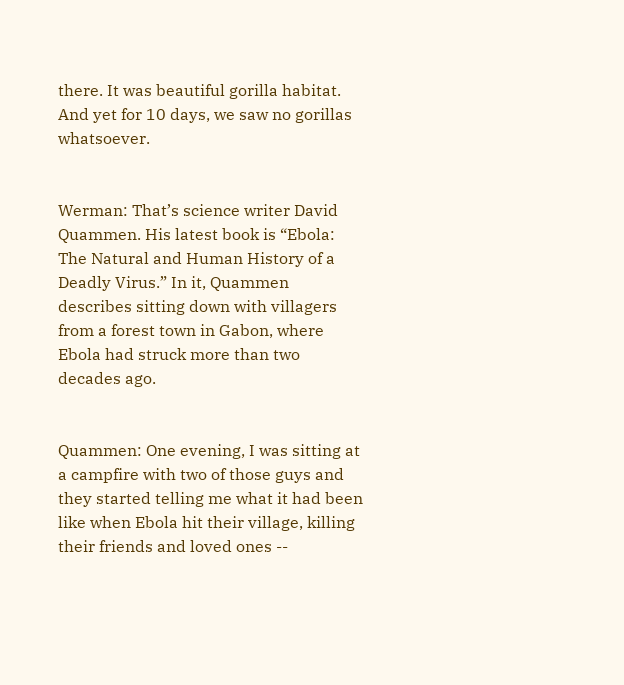there. It was beautiful gorilla habitat. And yet for 10 days, we saw no gorillas whatsoever.


Werman: That’s science writer David Quammen. His latest book is “Ebola: The Natural and Human History of a Deadly Virus.” In it, Quammen describes sitting down with villagers from a forest town in Gabon, where Ebola had struck more than two decades ago.


Quammen: One evening, I was sitting at a campfire with two of those guys and they started telling me what it had been like when Ebola hit their village, killing their friends and loved ones --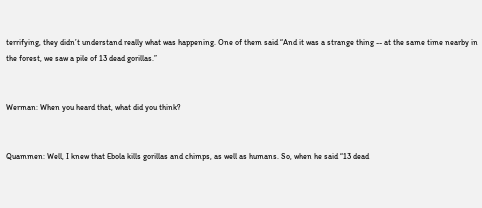terrifying, they didn’t understand really what was happening. One of them said “And it was a strange thing -- at the same time nearby in the forest, we saw a pile of 13 dead gorillas.”


Werman: When you heard that, what did you think?


Quammen: Well, I knew that Ebola kills gorillas and chimps, as well as humans. So, when he said “13 dead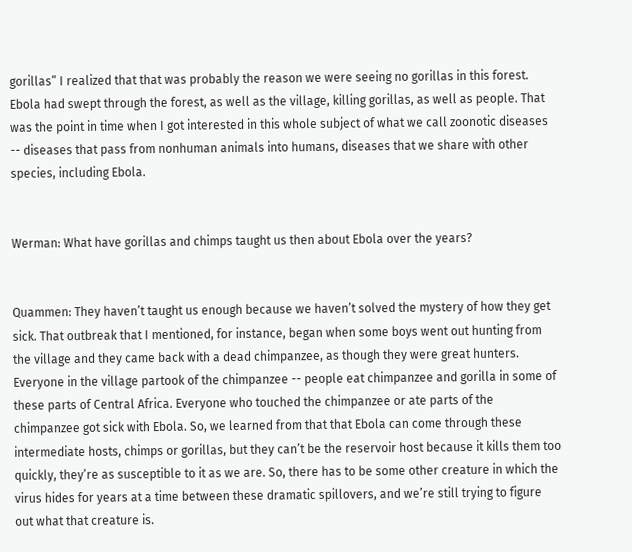gorillas” I realized that that was probably the reason we were seeing no gorillas in this forest. Ebola had swept through the forest, as well as the village, killing gorillas, as well as people. That was the point in time when I got interested in this whole subject of what we call zoonotic diseases -- diseases that pass from nonhuman animals into humans, diseases that we share with other species, including Ebola.


Werman: What have gorillas and chimps taught us then about Ebola over the years?


Quammen: They haven’t taught us enough because we haven’t solved the mystery of how they get sick. That outbreak that I mentioned, for instance, began when some boys went out hunting from the village and they came back with a dead chimpanzee, as though they were great hunters. Everyone in the village partook of the chimpanzee -- people eat chimpanzee and gorilla in some of these parts of Central Africa. Everyone who touched the chimpanzee or ate parts of the chimpanzee got sick with Ebola. So, we learned from that that Ebola can come through these intermediate hosts, chimps or gorillas, but they can’t be the reservoir host because it kills them too quickly, they’re as susceptible to it as we are. So, there has to be some other creature in which the virus hides for years at a time between these dramatic spillovers, and we’re still trying to figure out what that creature is.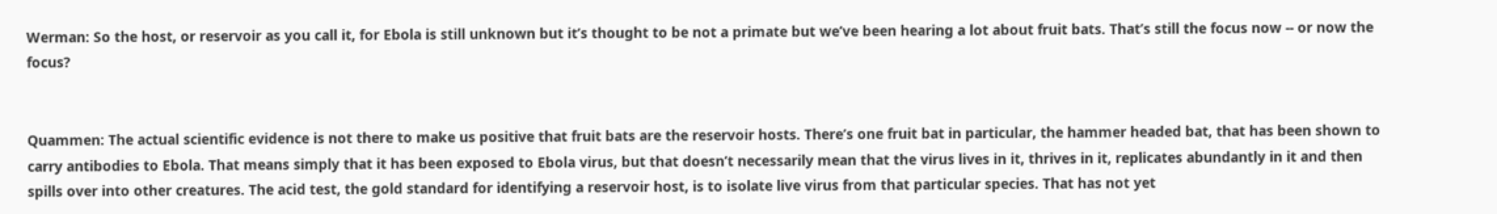Werman: So the host, or reservoir as you call it, for Ebola is still unknown but it’s thought to be not a primate but we’ve been hearing a lot about fruit bats. That’s still the focus now -- or now the focus?


Quammen: The actual scientific evidence is not there to make us positive that fruit bats are the reservoir hosts. There’s one fruit bat in particular, the hammer headed bat, that has been shown to carry antibodies to Ebola. That means simply that it has been exposed to Ebola virus, but that doesn’t necessarily mean that the virus lives in it, thrives in it, replicates abundantly in it and then spills over into other creatures. The acid test, the gold standard for identifying a reservoir host, is to isolate live virus from that particular species. That has not yet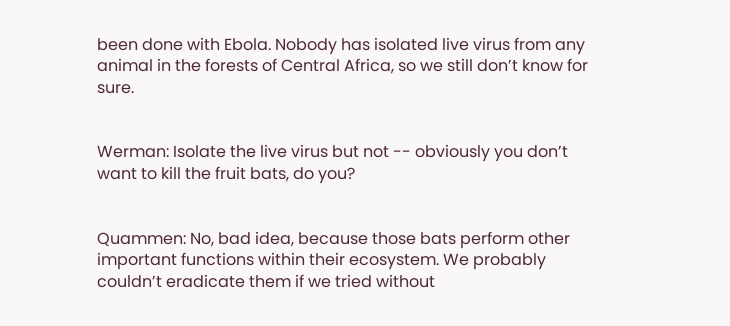been done with Ebola. Nobody has isolated live virus from any animal in the forests of Central Africa, so we still don’t know for sure.


Werman: Isolate the live virus but not -- obviously you don’t want to kill the fruit bats, do you?


Quammen: No, bad idea, because those bats perform other important functions within their ecosystem. We probably couldn’t eradicate them if we tried without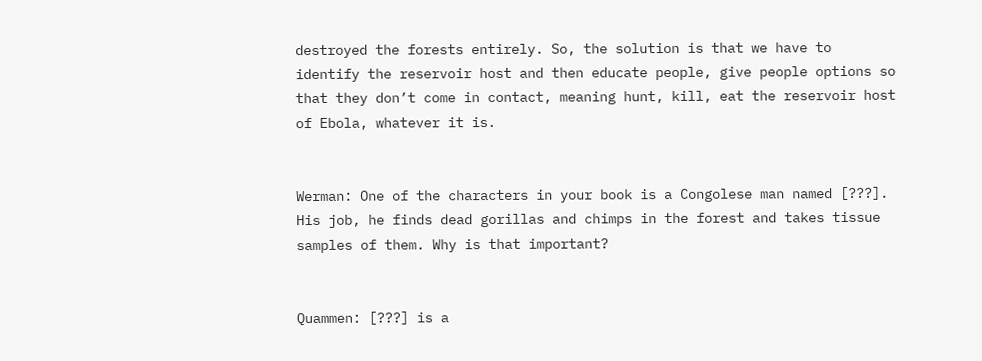destroyed the forests entirely. So, the solution is that we have to identify the reservoir host and then educate people, give people options so that they don’t come in contact, meaning hunt, kill, eat the reservoir host of Ebola, whatever it is.


Werman: One of the characters in your book is a Congolese man named [???]. His job, he finds dead gorillas and chimps in the forest and takes tissue samples of them. Why is that important?


Quammen: [???] is a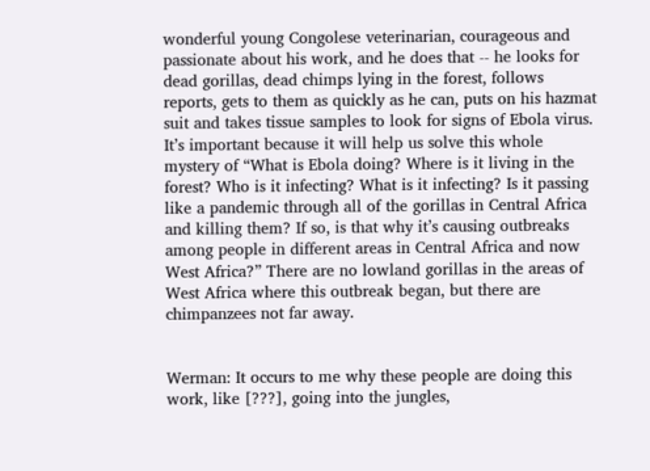wonderful young Congolese veterinarian, courageous and passionate about his work, and he does that -- he looks for dead gorillas, dead chimps lying in the forest, follows reports, gets to them as quickly as he can, puts on his hazmat suit and takes tissue samples to look for signs of Ebola virus. It’s important because it will help us solve this whole mystery of “What is Ebola doing? Where is it living in the forest? Who is it infecting? What is it infecting? Is it passing like a pandemic through all of the gorillas in Central Africa and killing them? If so, is that why it’s causing outbreaks among people in different areas in Central Africa and now West Africa?” There are no lowland gorillas in the areas of West Africa where this outbreak began, but there are chimpanzees not far away.


Werman: It occurs to me why these people are doing this work, like [???], going into the jungles,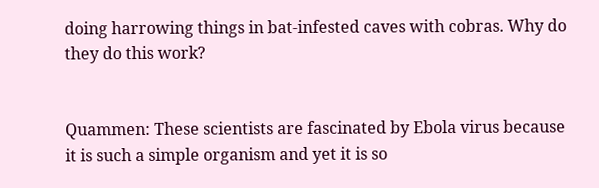doing harrowing things in bat-infested caves with cobras. Why do they do this work?


Quammen: These scientists are fascinated by Ebola virus because it is such a simple organism and yet it is so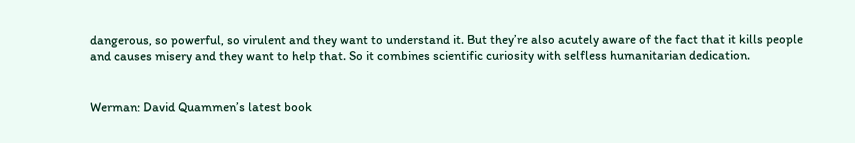dangerous, so powerful, so virulent and they want to understand it. But they’re also acutely aware of the fact that it kills people and causes misery and they want to help that. So it combines scientific curiosity with selfless humanitarian dedication.


Werman: David Quammen’s latest book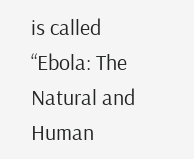is called “Ebola: The Natural and Human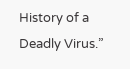History of a Deadly Virus.”